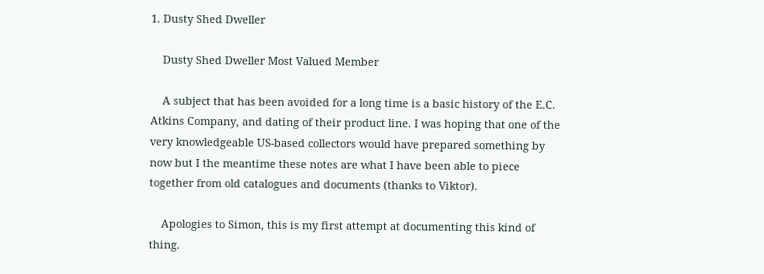1. Dusty Shed Dweller

    Dusty Shed Dweller Most Valued Member

    A subject that has been avoided for a long time is a basic history of the E.C. Atkins Company, and dating of their product line. I was hoping that one of the very knowledgeable US-based collectors would have prepared something by now but I the meantime these notes are what I have been able to piece together from old catalogues and documents (thanks to Viktor).

    Apologies to Simon, this is my first attempt at documenting this kind of thing.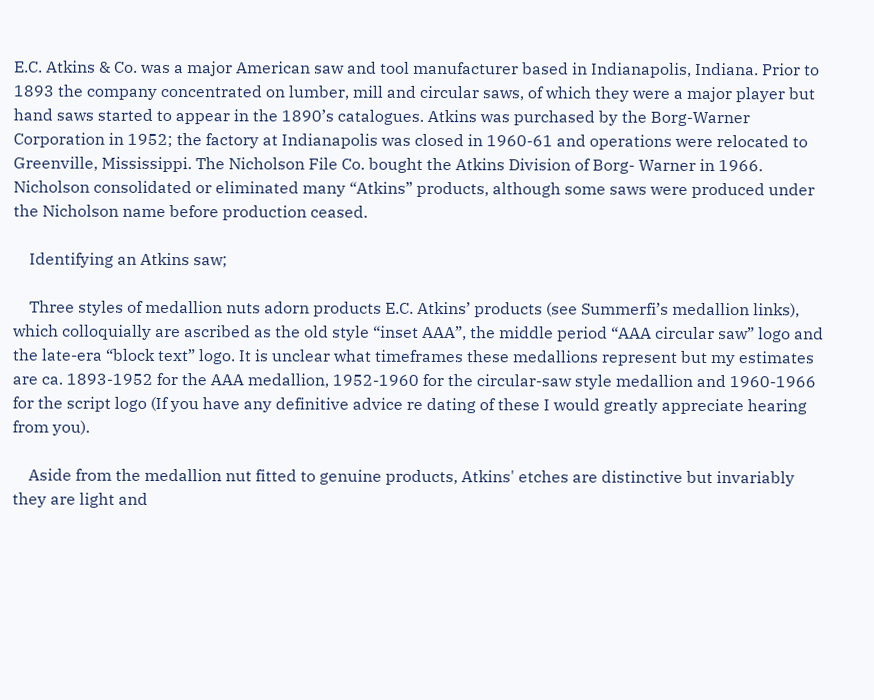E.C. Atkins & Co. was a major American saw and tool manufacturer based in Indianapolis, Indiana. Prior to 1893 the company concentrated on lumber, mill and circular saws, of which they were a major player but hand saws started to appear in the 1890’s catalogues. Atkins was purchased by the Borg-Warner Corporation in 1952; the factory at Indianapolis was closed in 1960-61 and operations were relocated to Greenville, Mississippi. The Nicholson File Co. bought the Atkins Division of Borg- Warner in 1966. Nicholson consolidated or eliminated many “Atkins” products, although some saws were produced under the Nicholson name before production ceased.

    Identifying an Atkins saw;

    Three styles of medallion nuts adorn products E.C. Atkins’ products (see Summerfi’s medallion links), which colloquially are ascribed as the old style “inset AAA”, the middle period “AAA circular saw” logo and the late-era “block text” logo. It is unclear what timeframes these medallions represent but my estimates are ca. 1893-1952 for the AAA medallion, 1952-1960 for the circular-saw style medallion and 1960-1966 for the script logo (If you have any definitive advice re dating of these I would greatly appreciate hearing from you).

    Aside from the medallion nut fitted to genuine products, Atkins' etches are distinctive but invariably they are light and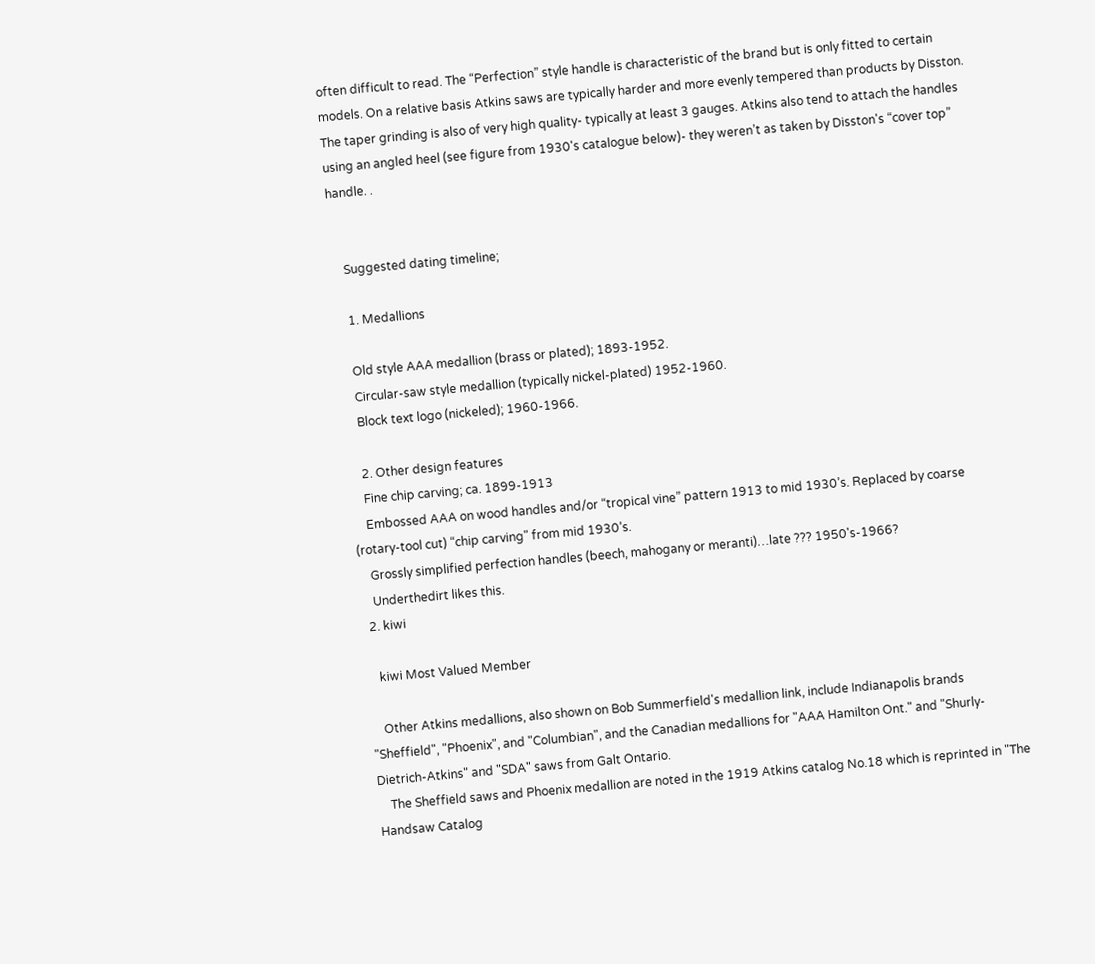often difficult to read. The “Perfection” style handle is characteristic of the brand but is only fitted to certain models. On a relative basis Atkins saws are typically harder and more evenly tempered than products by Disston. The taper grinding is also of very high quality- typically at least 3 gauges. Atkins also tend to attach the handles using an angled heel (see figure from 1930's catalogue below)- they weren’t as taken by Disston's “cover top” handle. .


    Suggested dating timeline;

    1. Medallions

    Old style AAA medallion (brass or plated); 1893-1952.
    Circular-saw style medallion (typically nickel-plated) 1952-1960.
    Block text logo (nickeled); 1960-1966.

    2. Other design features
    Fine chip carving; ca. 1899-1913
    Embossed AAA on wood handles and/or “tropical vine” pattern 1913 to mid 1930’s. Replaced by coarse (rotary-tool cut) “chip carving" from mid 1930’s.
    Grossly simplified perfection handles (beech, mahogany or meranti)…late ??? 1950's-1966?
    Underthedirt likes this.
  2. kiwi

    kiwi Most Valued Member

    Other Atkins medallions, also shown on Bob Summerfield's medallion link, include Indianapolis brands "Sheffield", "Phoenix", and "Columbian", and the Canadian medallions for "AAA Hamilton Ont." and "Shurly-Dietrich-Atkins" and "SDA" saws from Galt Ontario.
    The Sheffield saws and Phoenix medallion are noted in the 1919 Atkins catalog No.18 which is reprinted in "The Handsaw Catalog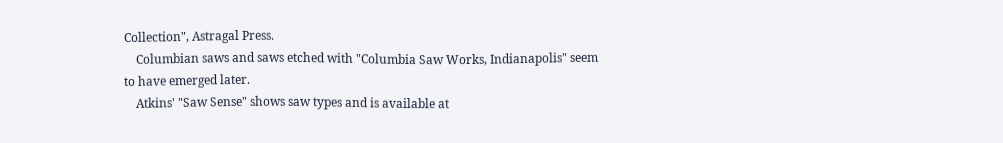Collection", Astragal Press.
    Columbian saws and saws etched with "Columbia Saw Works, Indianapolis" seem to have emerged later.
    Atkins' "Saw Sense" shows saw types and is available at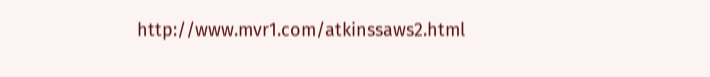http://www.mvr1.com/atkinssaws2.html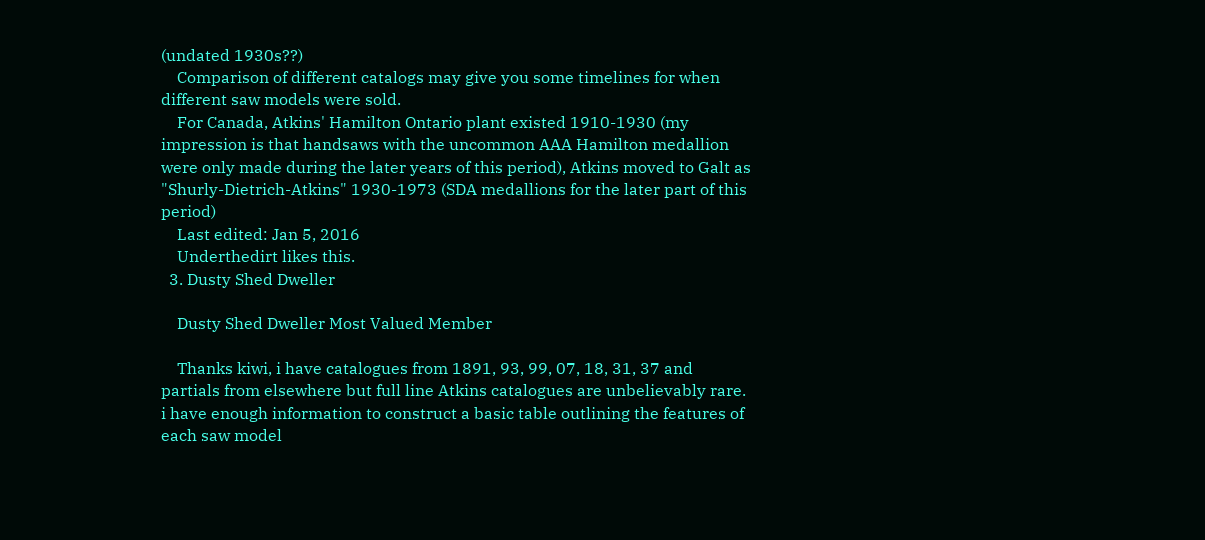(undated 1930s??)
    Comparison of different catalogs may give you some timelines for when different saw models were sold.
    For Canada, Atkins' Hamilton Ontario plant existed 1910-1930 (my impression is that handsaws with the uncommon AAA Hamilton medallion were only made during the later years of this period), Atkins moved to Galt as "Shurly-Dietrich-Atkins" 1930-1973 (SDA medallions for the later part of this period)
    Last edited: Jan 5, 2016
    Underthedirt likes this.
  3. Dusty Shed Dweller

    Dusty Shed Dweller Most Valued Member

    Thanks kiwi, i have catalogues from 1891, 93, 99, 07, 18, 31, 37 and partials from elsewhere but full line Atkins catalogues are unbelievably rare. i have enough information to construct a basic table outlining the features of each saw model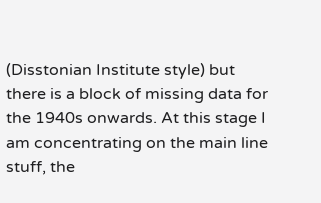(Disstonian Institute style) but there is a block of missing data for the 1940s onwards. At this stage I am concentrating on the main line stuff, the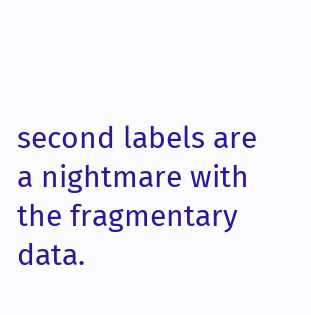second labels are a nightmare with the fragmentary data.